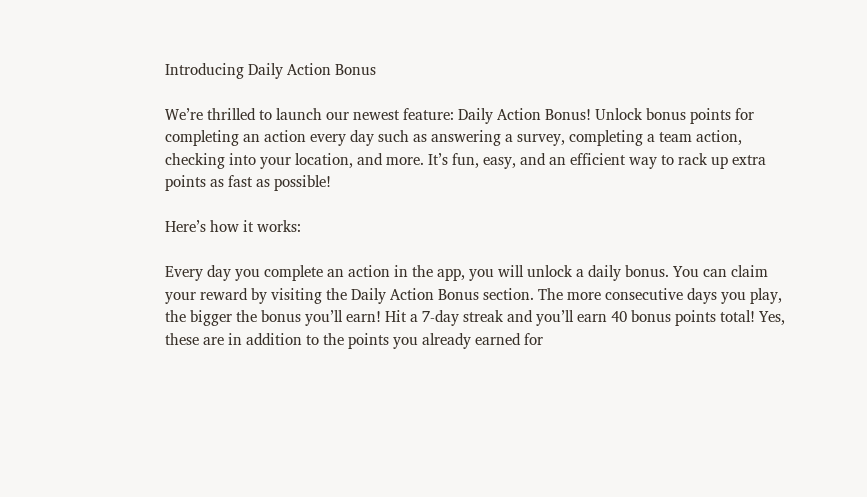Introducing Daily Action Bonus

We’re thrilled to launch our newest feature: Daily Action Bonus! Unlock bonus points for completing an action every day such as answering a survey, completing a team action, checking into your location, and more. It’s fun, easy, and an efficient way to rack up extra points as fast as possible!

Here’s how it works:

Every day you complete an action in the app, you will unlock a daily bonus. You can claim your reward by visiting the Daily Action Bonus section. The more consecutive days you play, the bigger the bonus you’ll earn! Hit a 7-day streak and you’ll earn 40 bonus points total! Yes, these are in addition to the points you already earned for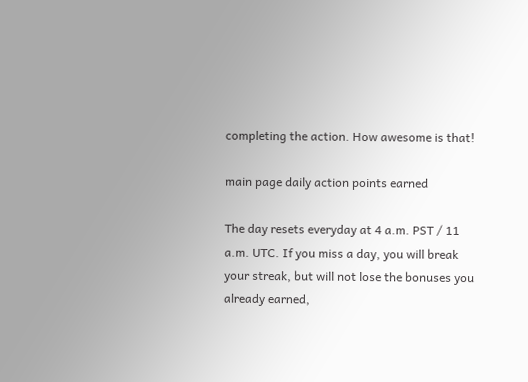completing the action. How awesome is that!

main page daily action points earned

The day resets everyday at 4 a.m. PST / 11 a.m. UTC. If you miss a day, you will break your streak, but will not lose the bonuses you already earned,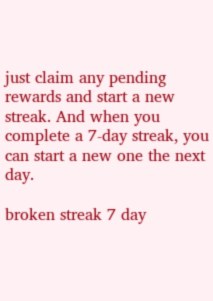just claim any pending rewards and start a new streak. And when you complete a 7-day streak, you can start a new one the next day.

broken streak 7 day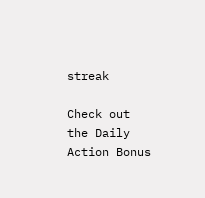streak

Check out the Daily Action Bonus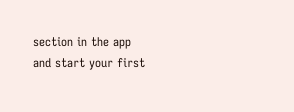section in the app and start your first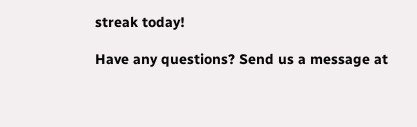streak today!

Have any questions? Send us a message at